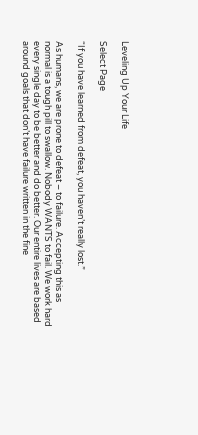Leveling Up Your Life

Select Page

“If you have learned from defeat, you haven’t really lost.”

As humans, we are prone to defeat – to failure. Accepting this as normal is a tough pill to swallow. Nobody WANTS to fail. We work hard every single day to be better and do better. Our entire lives are based around goals that don’t have failure written in the fine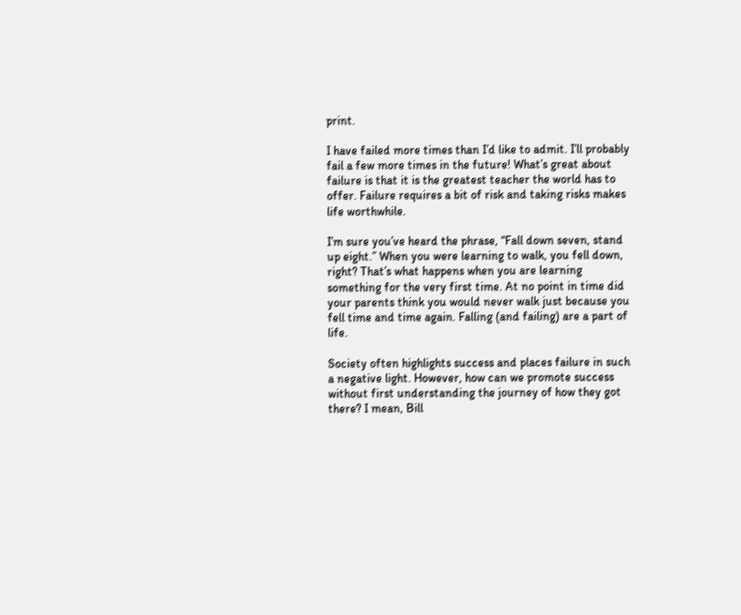print.

I have failed more times than I’d like to admit. I’ll probably fail a few more times in the future! What’s great about failure is that it is the greatest teacher the world has to offer. Failure requires a bit of risk and taking risks makes life worthwhile.

I’m sure you’ve heard the phrase, “Fall down seven, stand up eight.” When you were learning to walk, you fell down, right? That’s what happens when you are learning something for the very first time. At no point in time did your parents think you would never walk just because you fell time and time again. Falling (and failing) are a part of life.

Society often highlights success and places failure in such a negative light. However, how can we promote success without first understanding the journey of how they got there? I mean, Bill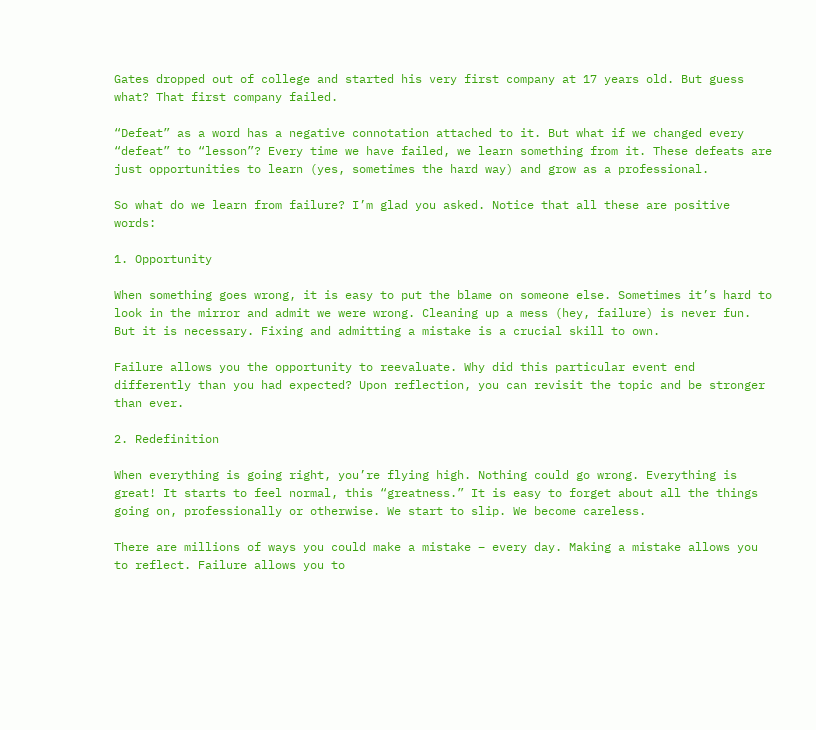Gates dropped out of college and started his very first company at 17 years old. But guess what? That first company failed.

“Defeat” as a word has a negative connotation attached to it. But what if we changed every “defeat” to “lesson”? Every time we have failed, we learn something from it. These defeats are just opportunities to learn (yes, sometimes the hard way) and grow as a professional.

So what do we learn from failure? I’m glad you asked. Notice that all these are positive words:

1. Opportunity

When something goes wrong, it is easy to put the blame on someone else. Sometimes it’s hard to look in the mirror and admit we were wrong. Cleaning up a mess (hey, failure) is never fun. But it is necessary. Fixing and admitting a mistake is a crucial skill to own.

Failure allows you the opportunity to reevaluate. Why did this particular event end differently than you had expected? Upon reflection, you can revisit the topic and be stronger than ever.

2. Redefinition

When everything is going right, you’re flying high. Nothing could go wrong. Everything is great! It starts to feel normal, this “greatness.” It is easy to forget about all the things going on, professionally or otherwise. We start to slip. We become careless.

There are millions of ways you could make a mistake – every day. Making a mistake allows you to reflect. Failure allows you to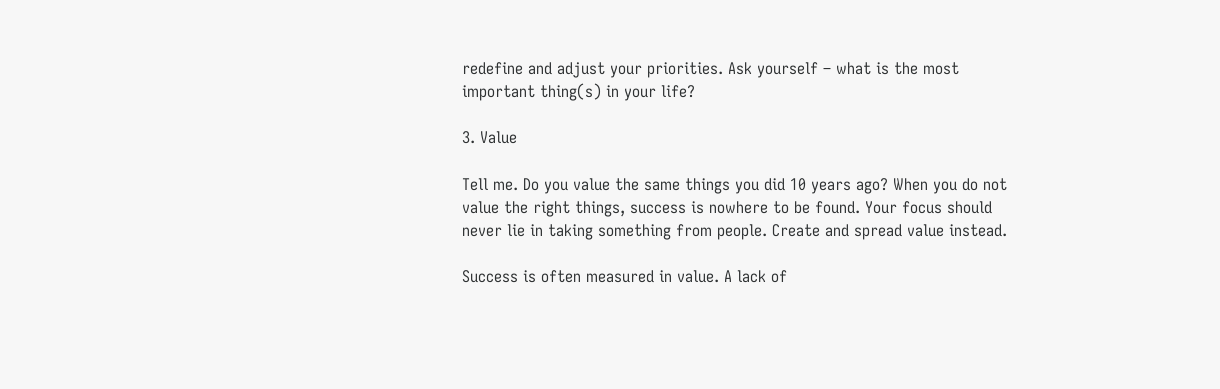redefine and adjust your priorities. Ask yourself – what is the most important thing(s) in your life?

3. Value

Tell me. Do you value the same things you did 10 years ago? When you do not value the right things, success is nowhere to be found. Your focus should never lie in taking something from people. Create and spread value instead.

Success is often measured in value. A lack of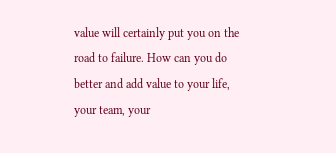value will certainly put you on the road to failure. How can you do better and add value to your life, your team, your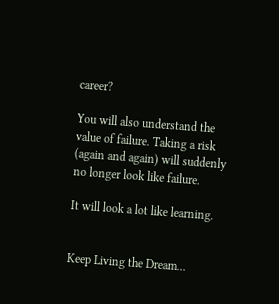career?

You will also understand the value of failure. Taking a risk (again and again) will suddenly no longer look like failure.

It will look a lot like learning.


Keep Living the Dream…